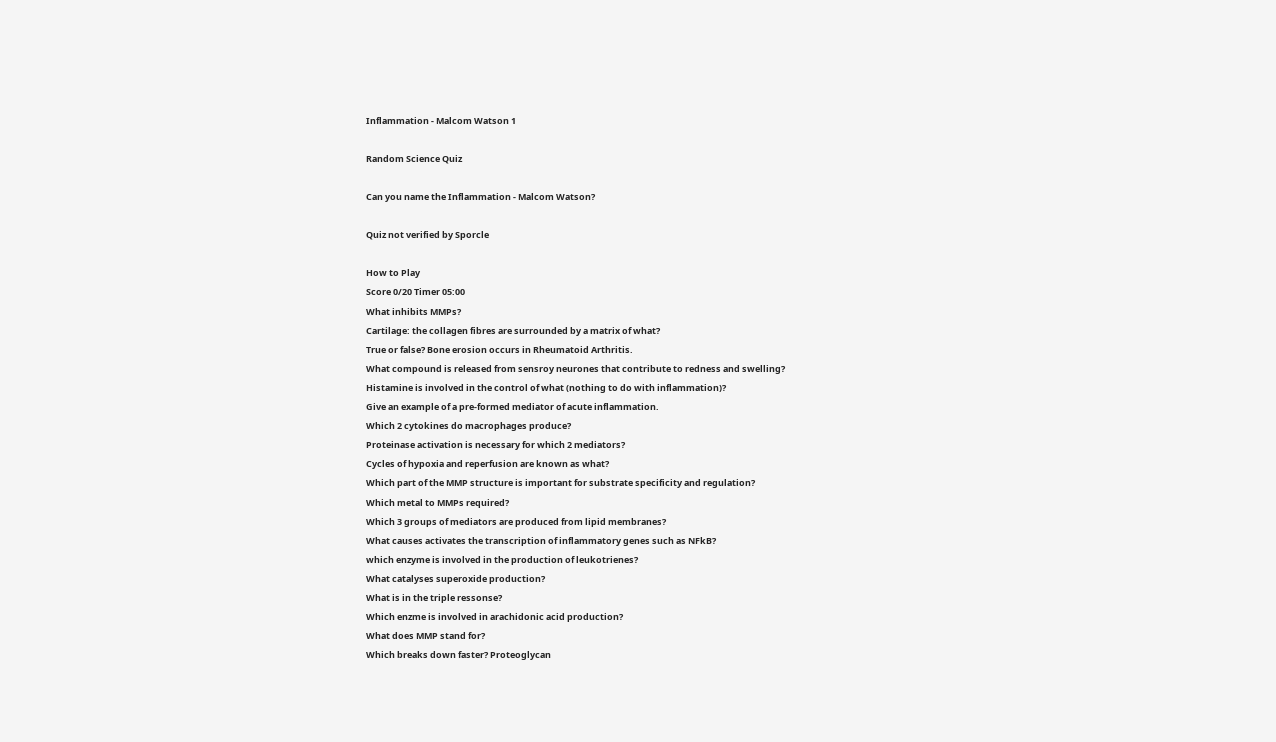Inflammation - Malcom Watson 1

Random Science Quiz

Can you name the Inflammation - Malcom Watson?

Quiz not verified by Sporcle

How to Play
Score 0/20 Timer 05:00
What inhibits MMPs?
Cartilage: the collagen fibres are surrounded by a matrix of what?
True or false? Bone erosion occurs in Rheumatoid Arthritis.
What compound is released from sensroy neurones that contribute to redness and swelling?
Histamine is involved in the control of what (nothing to do with inflammation)?
Give an example of a pre-formed mediator of acute inflammation.
Which 2 cytokines do macrophages produce?
Proteinase activation is necessary for which 2 mediators?
Cycles of hypoxia and reperfusion are known as what?
Which part of the MMP structure is important for substrate specificity and regulation?
Which metal to MMPs required?
Which 3 groups of mediators are produced from lipid membranes?
What causes activates the transcription of inflammatory genes such as NFkB?
which enzyme is involved in the production of leukotrienes?
What catalyses superoxide production?
What is in the triple ressonse?
Which enzme is involved in arachidonic acid production?
What does MMP stand for?
Which breaks down faster? Proteoglycan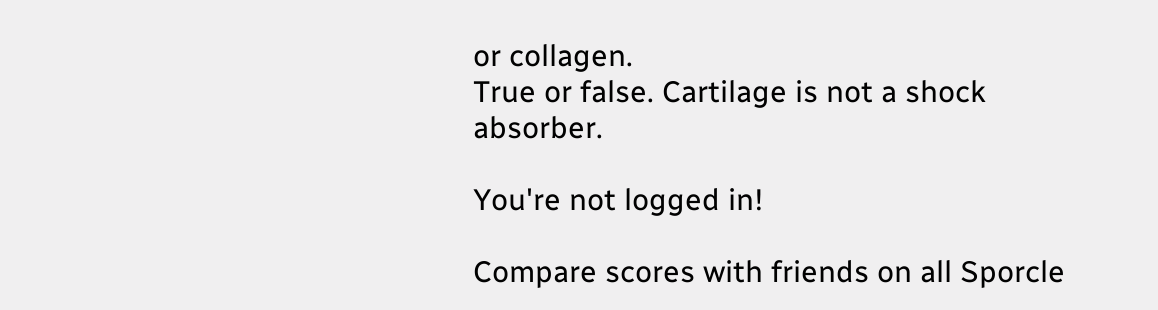or collagen.
True or false. Cartilage is not a shock absorber.

You're not logged in!

Compare scores with friends on all Sporcle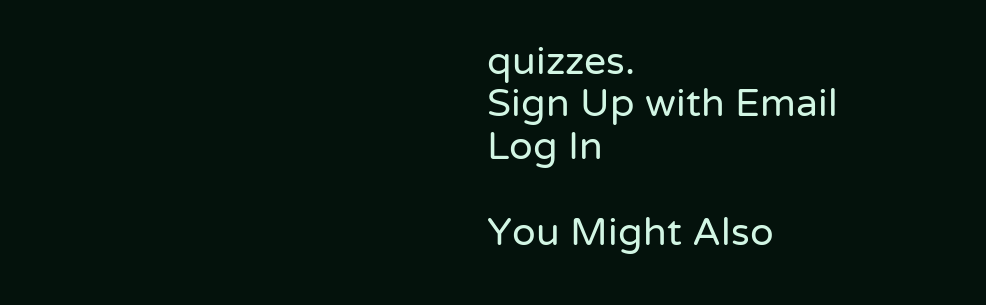quizzes.
Sign Up with Email
Log In

You Might Also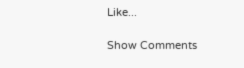Like...

Show Comments